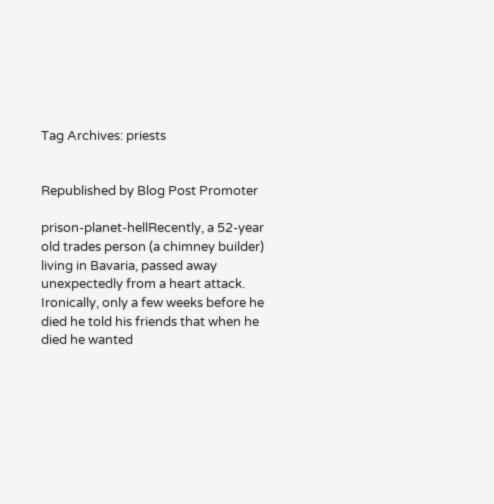Tag Archives: priests


Republished by Blog Post Promoter

prison-planet-hellRecently, a 52-year old trades person (a chimney builder) living in Bavaria, passed away unexpectedly from a heart attack.  Ironically, only a few weeks before he died he told his friends that when he died he wanted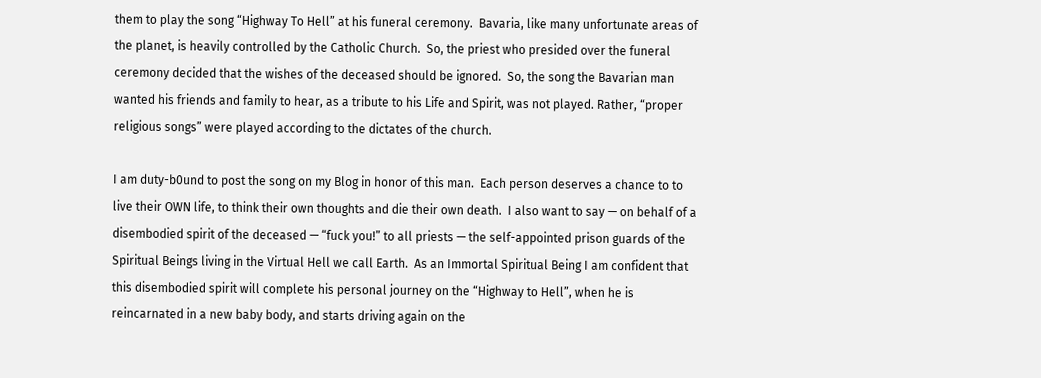them to play the song “Highway To Hell” at his funeral ceremony.  Bavaria, like many unfortunate areas of the planet, is heavily controlled by the Catholic Church.  So, the priest who presided over the funeral ceremony decided that the wishes of the deceased should be ignored.  So, the song the Bavarian man wanted his friends and family to hear, as a tribute to his Life and Spirit, was not played. Rather, “proper religious songs” were played according to the dictates of the church.

I am duty-b0und to post the song on my Blog in honor of this man.  Each person deserves a chance to to live their OWN life, to think their own thoughts and die their own death.  I also want to say — on behalf of a disembodied spirit of the deceased — “fuck you!” to all priests — the self-appointed prison guards of the Spiritual Beings living in the Virtual Hell we call Earth.  As an Immortal Spiritual Being I am confident that this disembodied spirit will complete his personal journey on the “Highway to Hell”, when he is reincarnated in a new baby body, and starts driving again on the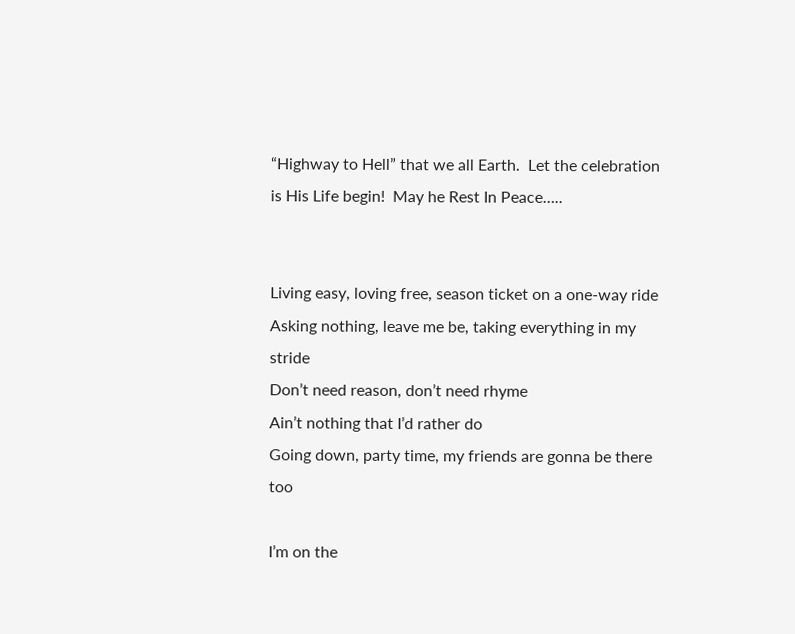“Highway to Hell” that we all Earth.  Let the celebration is His Life begin!  May he Rest In Peace…..


Living easy, loving free, season ticket on a one-way ride
Asking nothing, leave me be, taking everything in my stride
Don’t need reason, don’t need rhyme
Ain’t nothing that I’d rather do
Going down, party time, my friends are gonna be there too

I’m on the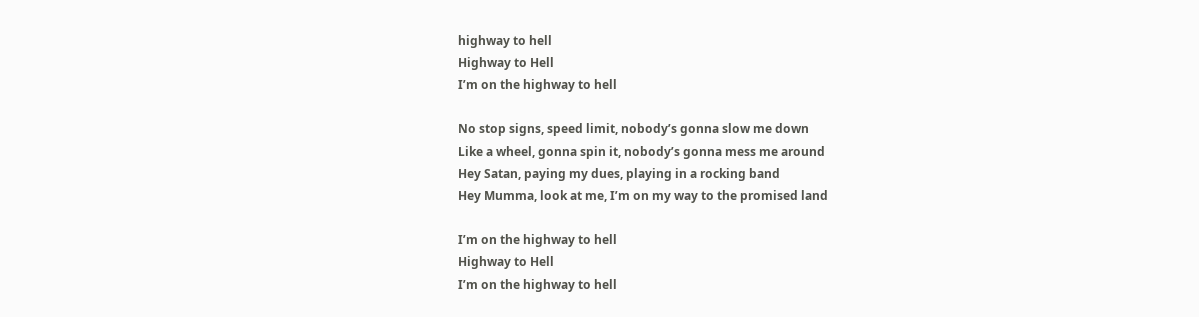highway to hell
Highway to Hell
I’m on the highway to hell

No stop signs, speed limit, nobody’s gonna slow me down
Like a wheel, gonna spin it, nobody’s gonna mess me around
Hey Satan, paying my dues, playing in a rocking band
Hey Mumma, look at me, I’m on my way to the promised land

I’m on the highway to hell
Highway to Hell
I’m on the highway to hell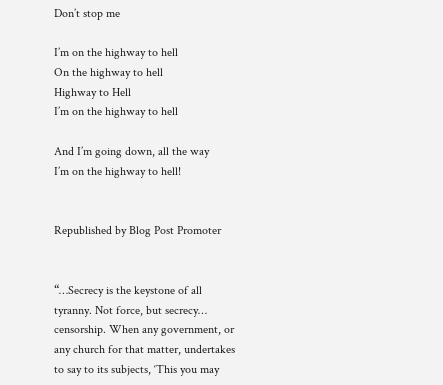Don’t stop me

I’m on the highway to hell
On the highway to hell
Highway to Hell
I’m on the highway to hell

And I’m going down, all the way
I’m on the highway to hell!


Republished by Blog Post Promoter


“…Secrecy is the keystone of all tyranny. Not force, but secrecy… censorship. When any government, or any church for that matter, undertakes to say to its subjects, ‘This you may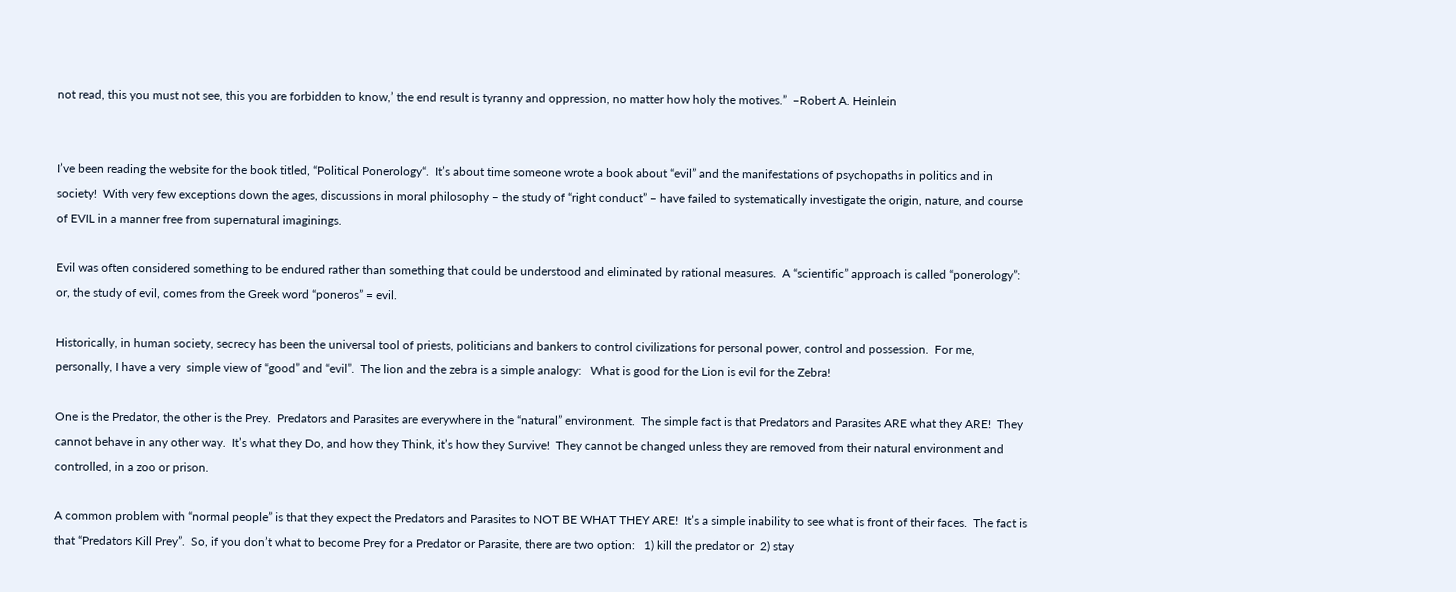not read, this you must not see, this you are forbidden to know,’ the end result is tyranny and oppression, no matter how holy the motives.”  –Robert A. Heinlein


I’ve been reading the website for the book titled, “Political Ponerology“.  It’s about time someone wrote a book about “evil” and the manifestations of psychopaths in politics and in society!  With very few exceptions down the ages, discussions in moral philosophy – the study of “right conduct” – have failed to systematically investigate the origin, nature, and course of EVIL in a manner free from supernatural imaginings.

Evil was often considered something to be endured rather than something that could be understood and eliminated by rational measures.  A “scientific” approach is called “ponerology”:   or, the study of evil, comes from the Greek word “poneros” = evil.

Historically, in human society, secrecy has been the universal tool of priests, politicians and bankers to control civilizations for personal power, control and possession.  For me, personally, I have a very  simple view of “good” and “evil”.  The lion and the zebra is a simple analogy:   What is good for the Lion is evil for the Zebra!

One is the Predator, the other is the Prey.  Predators and Parasites are everywhere in the “natural” environment.  The simple fact is that Predators and Parasites ARE what they ARE!  They cannot behave in any other way.  It’s what they Do, and how they Think, it’s how they Survive!  They cannot be changed unless they are removed from their natural environment and controlled, in a zoo or prison.

A common problem with “normal people” is that they expect the Predators and Parasites to NOT BE WHAT THEY ARE!  It’s a simple inability to see what is front of their faces.  The fact is that “Predators Kill Prey”.  So, if you don’t what to become Prey for a Predator or Parasite, there are two option:   1) kill the predator or  2) stay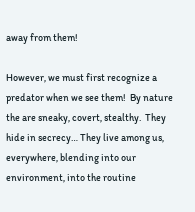away from them!

However, we must first recognize a predator when we see them!  By nature the are sneaky, covert, stealthy.  They hide in secrecy… They live among us, everywhere, blending into our environment, into the routine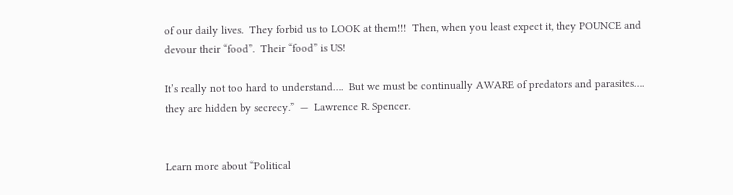of our daily lives.  They forbid us to LOOK at them!!!  Then, when you least expect it, they POUNCE and devour their “food”.  Their “food” is US!

It’s really not too hard to understand….  But we must be continually AWARE of predators and parasites…. they are hidden by secrecy.”  —  Lawrence R. Spencer.


Learn more about “Political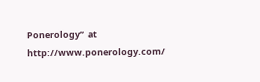Ponerology”  at http://www.ponerology.com/